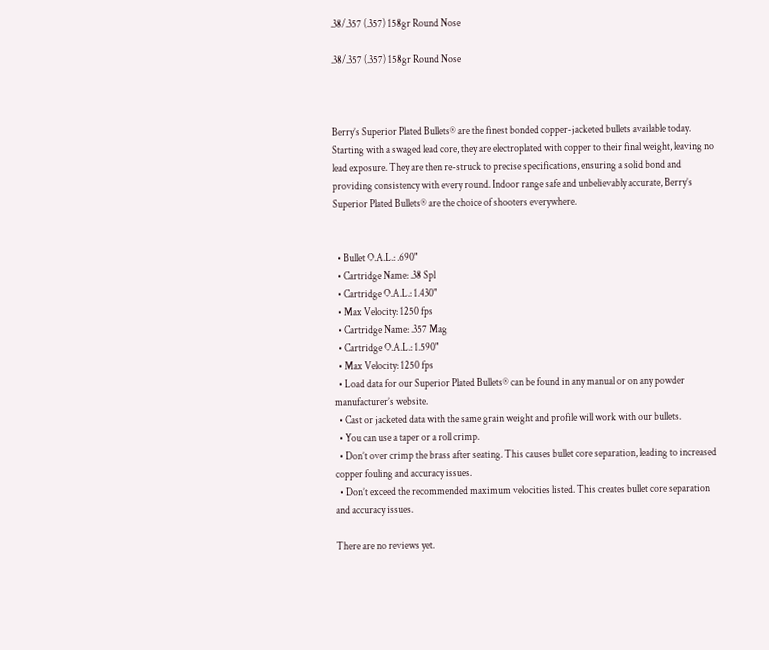.38/.357 (.357) 158gr Round Nose

.38/.357 (.357) 158gr Round Nose



Berry’s Superior Plated Bullets® are the finest bonded copper-jacketed bullets available today. Starting with a swaged lead core, they are electroplated with copper to their final weight, leaving no lead exposure. They are then re-struck to precise specifications, ensuring a solid bond and providing consistency with every round. Indoor range safe and unbelievably accurate, Berry’s Superior Plated Bullets® are the choice of shooters everywhere.


  • Bullet O.A.L.: .690"
  • Cartridge Name: .38 Spl
  • Cartridge O.A.L.: 1.430"
  • Max Velocity: 1250 fps
  • Cartridge Name: .357 Mag
  • Cartridge O.A.L.: 1.590"
  • Max Velocity: 1250 fps
  • Load data for our Superior Plated Bullets® can be found in any manual or on any powder manufacturer’s website.
  • Cast or jacketed data with the same grain weight and profile will work with our bullets.
  • You can use a taper or a roll crimp.
  • Don’t over crimp the brass after seating. This causes bullet core separation, leading to increased copper fouling and accuracy issues.
  • Don’t exceed the recommended maximum velocities listed. This creates bullet core separation and accuracy issues.

There are no reviews yet.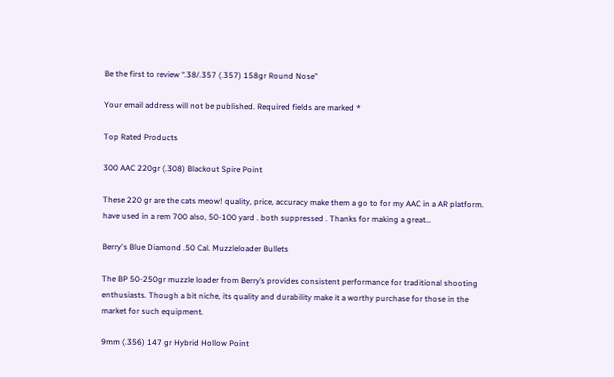Be the first to review “.38/.357 (.357) 158gr Round Nose”

Your email address will not be published. Required fields are marked *

Top Rated Products

300 AAC 220gr (.308) Blackout Spire Point

These 220 gr are the cats meow! quality, price, accuracy make them a go to for my AAC in a AR platform. have used in a rem 700 also, 50-100 yard . both suppressed . Thanks for making a great…

Berry's Blue Diamond .50 Cal. Muzzleloader Bullets

The BP 50-250gr muzzle loader from Berry’s provides consistent performance for traditional shooting enthusiasts. Though a bit niche, its quality and durability make it a worthy purchase for those in the market for such equipment.

9mm (.356) 147 gr Hybrid Hollow Point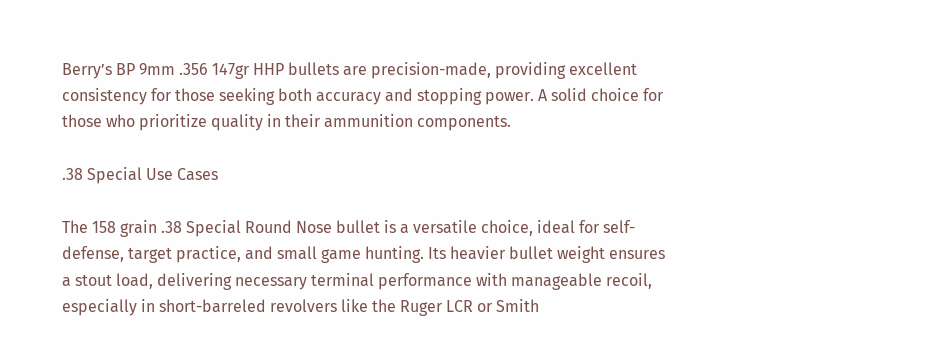Berry’s BP 9mm .356 147gr HHP bullets are precision-made, providing excellent consistency for those seeking both accuracy and stopping power. A solid choice for those who prioritize quality in their ammunition components.

.38 Special Use Cases

The 158 grain .38 Special Round Nose bullet is a versatile choice, ideal for self-defense, target practice, and small game hunting. Its heavier bullet weight ensures a stout load, delivering necessary terminal performance with manageable recoil, especially in short-barreled revolvers like the Ruger LCR or Smith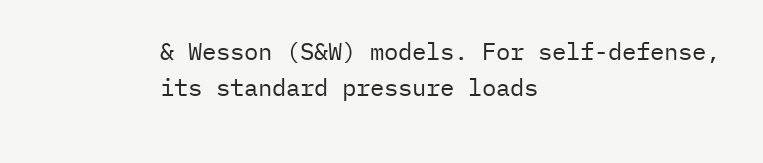& Wesson (S&W) models. For self-defense, its standard pressure loads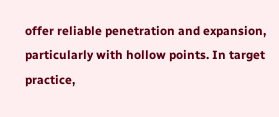offer reliable penetration and expansion, particularly with hollow points. In target practice,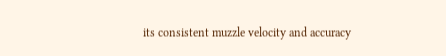its consistent muzzle velocity and accuracy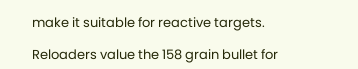make it suitable for reactive targets.

Reloaders value the 158 grain bullet for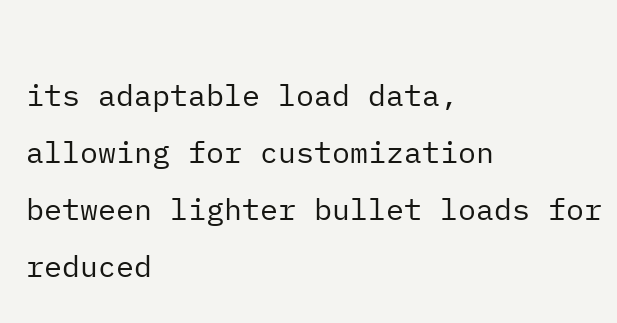its adaptable load data, allowing for customization between lighter bullet loads for reduced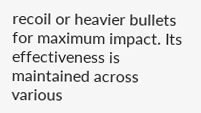recoil or heavier bullets for maximum impact. Its effectiveness is maintained across various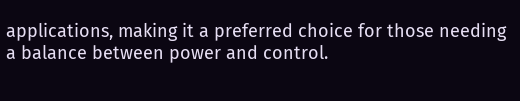applications, making it a preferred choice for those needing a balance between power and control.